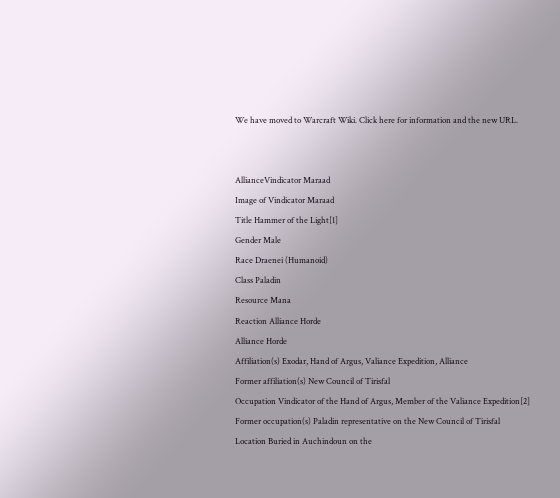We have moved to Warcraft Wiki. Click here for information and the new URL.


AllianceVindicator Maraad
Image of Vindicator Maraad
Title Hammer of the Light[1]
Gender Male
Race Draenei (Humanoid)
Class Paladin
Resource Mana
Reaction Alliance Horde
Alliance Horde
Affiliation(s) Exodar, Hand of Argus, Valiance Expedition, Alliance
Former affiliation(s) New Council of Tirisfal
Occupation Vindicator of the Hand of Argus, Member of the Valiance Expedition[2]
Former occupation(s) Paladin representative on the New Council of Tirisfal
Location Buried in Auchindoun on the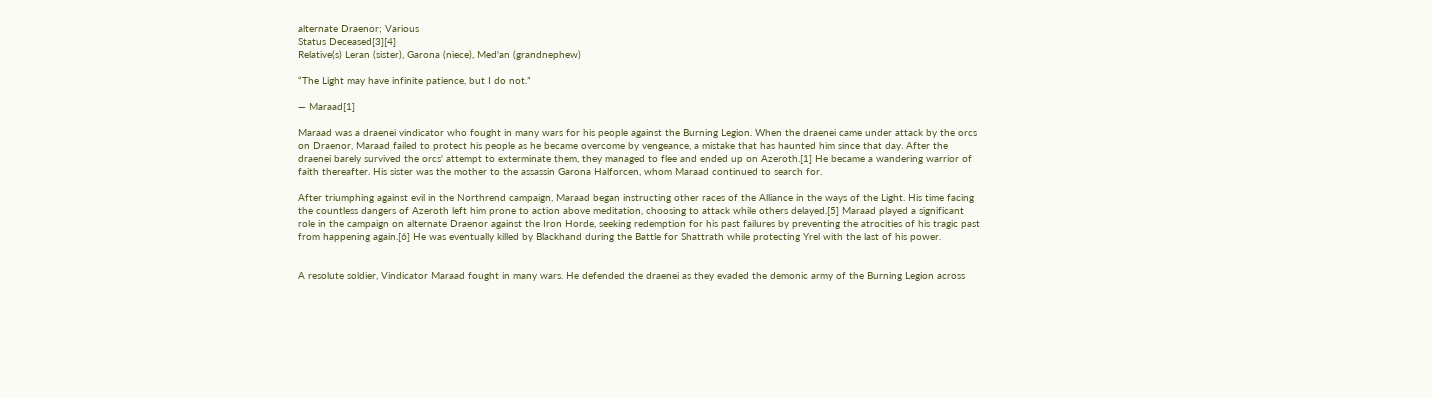alternate Draenor; Various
Status Deceased[3][4]
Relative(s) Leran (sister), Garona (niece), Med'an (grandnephew)

“The Light may have infinite patience, but I do not.”

— Maraad[1]

Maraad was a draenei vindicator who fought in many wars for his people against the Burning Legion. When the draenei came under attack by the orcs on Draenor, Maraad failed to protect his people as he became overcome by vengeance, a mistake that has haunted him since that day. After the draenei barely survived the orcs' attempt to exterminate them, they managed to flee and ended up on Azeroth.[1] He became a wandering warrior of faith thereafter. His sister was the mother to the assassin Garona Halforcen, whom Maraad continued to search for.

After triumphing against evil in the Northrend campaign, Maraad began instructing other races of the Alliance in the ways of the Light. His time facing the countless dangers of Azeroth left him prone to action above meditation, choosing to attack while others delayed.[5] Maraad played a significant role in the campaign on alternate Draenor against the Iron Horde, seeking redemption for his past failures by preventing the atrocities of his tragic past from happening again.[6] He was eventually killed by Blackhand during the Battle for Shattrath while protecting Yrel with the last of his power.


A resolute soldier, Vindicator Maraad fought in many wars. He defended the draenei as they evaded the demonic army of the Burning Legion across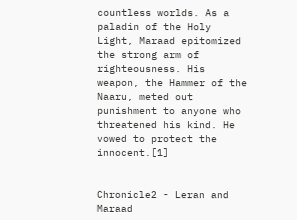countless worlds. As a paladin of the Holy Light, Maraad epitomized the strong arm of righteousness. His weapon, the Hammer of the Naaru, meted out punishment to anyone who threatened his kind. He vowed to protect the innocent.[1]


Chronicle2 - Leran and Maraad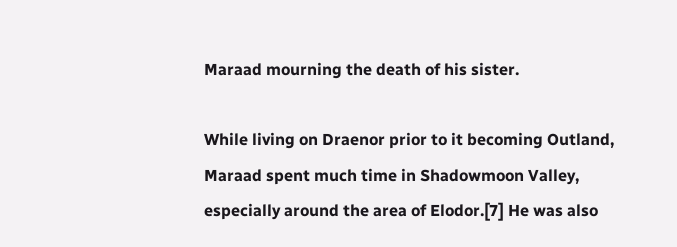Maraad mourning the death of his sister.

While living on Draenor prior to it becoming Outland, Maraad spent much time in Shadowmoon Valley, especially around the area of Elodor.[7] He was also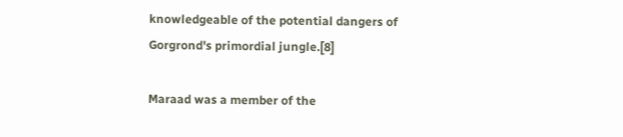knowledgeable of the potential dangers of Gorgrond's primordial jungle.[8]

Maraad was a member of the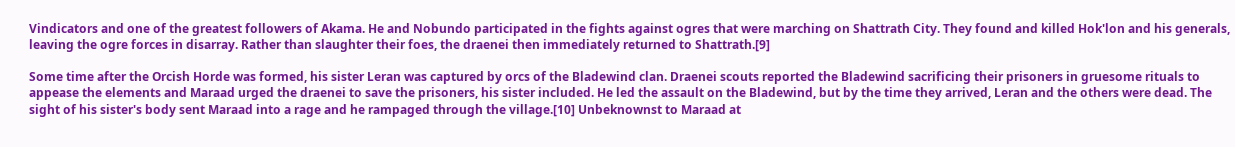Vindicators and one of the greatest followers of Akama. He and Nobundo participated in the fights against ogres that were marching on Shattrath City. They found and killed Hok'lon and his generals, leaving the ogre forces in disarray. Rather than slaughter their foes, the draenei then immediately returned to Shattrath.[9]

Some time after the Orcish Horde was formed, his sister Leran was captured by orcs of the Bladewind clan. Draenei scouts reported the Bladewind sacrificing their prisoners in gruesome rituals to appease the elements and Maraad urged the draenei to save the prisoners, his sister included. He led the assault on the Bladewind, but by the time they arrived, Leran and the others were dead. The sight of his sister's body sent Maraad into a rage and he rampaged through the village.[10] Unbeknownst to Maraad at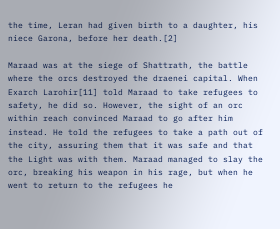the time, Leran had given birth to a daughter, his niece Garona, before her death.[2]

Maraad was at the siege of Shattrath, the battle where the orcs destroyed the draenei capital. When Exarch Larohir[11] told Maraad to take refugees to safety, he did so. However, the sight of an orc within reach convinced Maraad to go after him instead. He told the refugees to take a path out of the city, assuring them that it was safe and that the Light was with them. Maraad managed to slay the orc, breaking his weapon in his rage, but when he went to return to the refugees he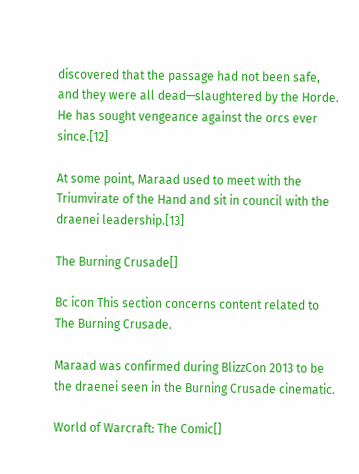discovered that the passage had not been safe, and they were all dead—slaughtered by the Horde. He has sought vengeance against the orcs ever since.[12]

At some point, Maraad used to meet with the Triumvirate of the Hand and sit in council with the draenei leadership.[13]

The Burning Crusade[]

Bc icon This section concerns content related to The Burning Crusade.

Maraad was confirmed during BlizzCon 2013 to be the draenei seen in the Burning Crusade cinematic.

World of Warcraft: The Comic[]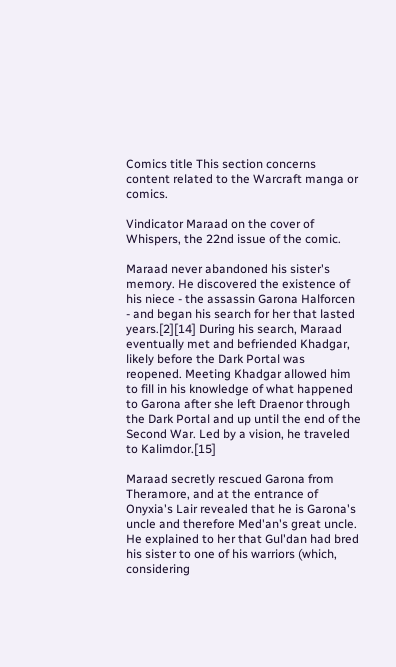Comics title This section concerns content related to the Warcraft manga or comics.

Vindicator Maraad on the cover of Whispers, the 22nd issue of the comic.

Maraad never abandoned his sister's memory. He discovered the existence of his niece - the assassin Garona Halforcen - and began his search for her that lasted years.[2][14] During his search, Maraad eventually met and befriended Khadgar, likely before the Dark Portal was reopened. Meeting Khadgar allowed him to fill in his knowledge of what happened to Garona after she left Draenor through the Dark Portal and up until the end of the Second War. Led by a vision, he traveled to Kalimdor.[15]

Maraad secretly rescued Garona from Theramore, and at the entrance of Onyxia's Lair revealed that he is Garona's uncle and therefore Med'an's great uncle. He explained to her that Gul'dan had bred his sister to one of his warriors (which, considering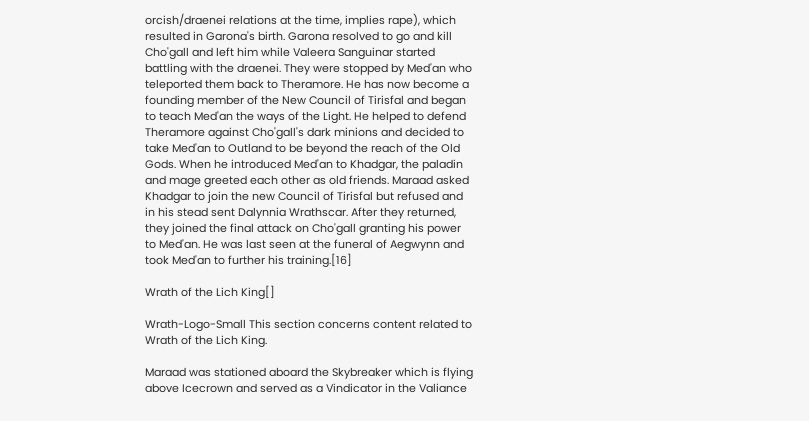orcish/draenei relations at the time, implies rape), which resulted in Garona's birth. Garona resolved to go and kill Cho'gall and left him while Valeera Sanguinar started battling with the draenei. They were stopped by Med'an who teleported them back to Theramore. He has now become a founding member of the New Council of Tirisfal and began to teach Med'an the ways of the Light. He helped to defend Theramore against Cho'gall's dark minions and decided to take Med'an to Outland to be beyond the reach of the Old Gods. When he introduced Med'an to Khadgar, the paladin and mage greeted each other as old friends. Maraad asked Khadgar to join the new Council of Tirisfal but refused and in his stead sent Dalynnia Wrathscar. After they returned, they joined the final attack on Cho'gall granting his power to Med'an. He was last seen at the funeral of Aegwynn and took Med'an to further his training.[16]

Wrath of the Lich King[]

Wrath-Logo-Small This section concerns content related to Wrath of the Lich King.

Maraad was stationed aboard the Skybreaker which is flying above Icecrown and served as a Vindicator in the Valiance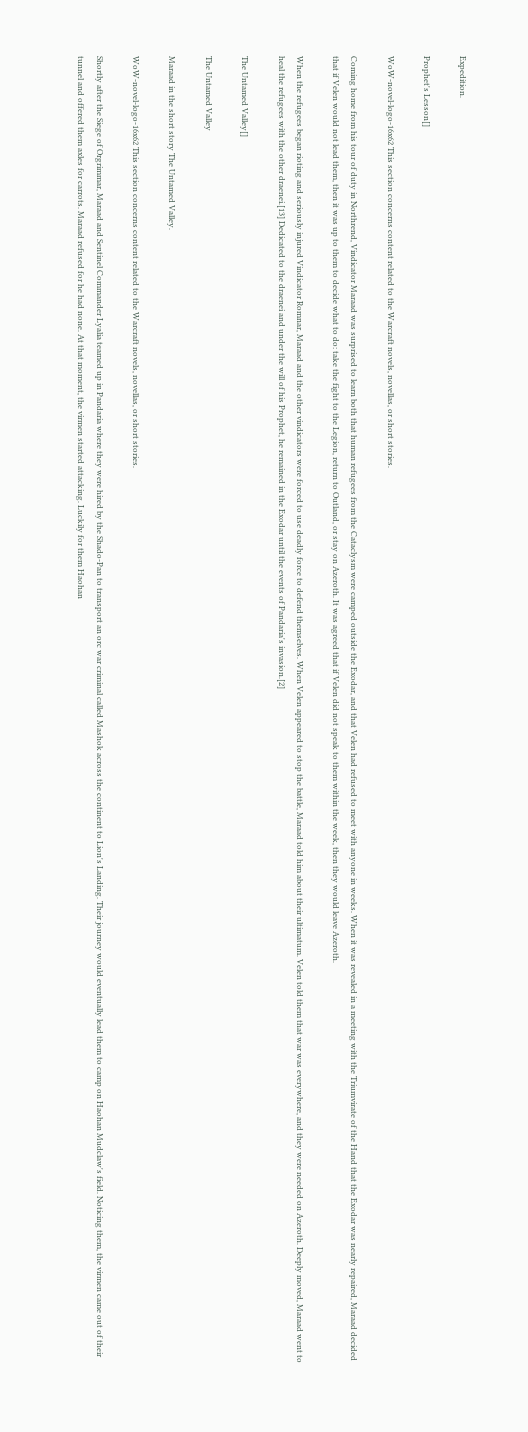Expedition.

Prophet's Lesson[]

WoW-novel-logo-16x62 This section concerns content related to the Warcraft novels, novellas, or short stories.

Coming home from his tour of duty in Northrend, Vindicator Maraad was surprised to learn both that human refugees from the Cataclysm were camped outside the Exodar, and that Velen had refused to meet with anyone in weeks. When it was revealed in a meeting with the Triumvirate of the Hand that the Exodar was nearly repaired, Maraad decided that if Velen would not lead them, then it was up to them to decide what to do: take the fight to the Legion, return to Outland, or stay on Azeroth. It was agreed that if Velen did not speak to them within the week, then they would leave Azeroth.

When the refugees began rioting and seriously injured Vindicator Romnar, Maraad and the other vindicators were forced to use deadly force to defend themselves. When Velen appeared to stop the battle, Maraad told him about their ultimatum. Velen told them that war was everywhere, and they were needed on Azeroth. Deeply moved, Maraad went to heal the refugees with the other draenei.[13] Dedicated to the draenei and under the will of his Prophet, he remained in the Exodar until the events of Pandaria's invasion.[2]

The Untamed Valley[]

The Untamed Valley

Maraad in the short story The Untamed Valley.

WoW-novel-logo-16x62 This section concerns content related to the Warcraft novels, novellas, or short stories.

Shortly after the Siege of Orgrimmar, Maraad and Sentinel Commander Lyalia teamed up in Pandaria where they were hired by the Shado-Pan to transport an orc war criminal called Mashok across the continent to Lion's Landing. Their journey would eventually lead them to camp on Haohan Mudclaw's field. Noticing them, the virmen came out of their tunnel and offered them axles for carrots. Maraad refused for he had none. At that moment, the virmen started attacking. Luckily for them Haohan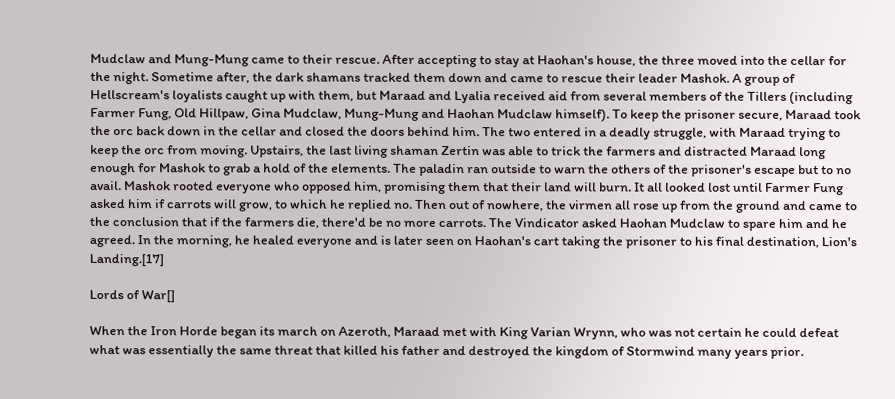Mudclaw and Mung-Mung came to their rescue. After accepting to stay at Haohan's house, the three moved into the cellar for the night. Sometime after, the dark shamans tracked them down and came to rescue their leader Mashok. A group of Hellscream's loyalists caught up with them, but Maraad and Lyalia received aid from several members of the Tillers (including Farmer Fung, Old Hillpaw, Gina Mudclaw, Mung-Mung and Haohan Mudclaw himself). To keep the prisoner secure, Maraad took the orc back down in the cellar and closed the doors behind him. The two entered in a deadly struggle, with Maraad trying to keep the orc from moving. Upstairs, the last living shaman Zertin was able to trick the farmers and distracted Maraad long enough for Mashok to grab a hold of the elements. The paladin ran outside to warn the others of the prisoner's escape but to no avail. Mashok rooted everyone who opposed him, promising them that their land will burn. It all looked lost until Farmer Fung asked him if carrots will grow, to which he replied no. Then out of nowhere, the virmen all rose up from the ground and came to the conclusion that if the farmers die, there'd be no more carrots. The Vindicator asked Haohan Mudclaw to spare him and he agreed. In the morning, he healed everyone and is later seen on Haohan's cart taking the prisoner to his final destination, Lion's Landing.[17]

Lords of War[]

When the Iron Horde began its march on Azeroth, Maraad met with King Varian Wrynn, who was not certain he could defeat what was essentially the same threat that killed his father and destroyed the kingdom of Stormwind many years prior.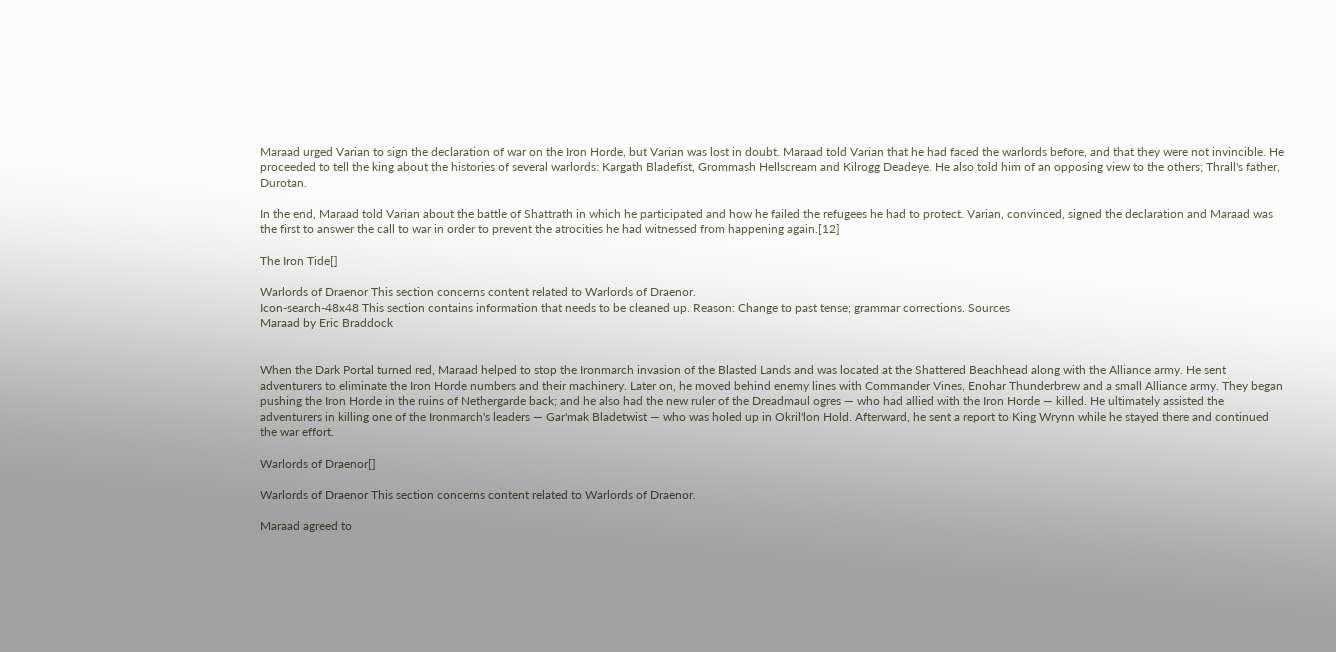Maraad urged Varian to sign the declaration of war on the Iron Horde, but Varian was lost in doubt. Maraad told Varian that he had faced the warlords before, and that they were not invincible. He proceeded to tell the king about the histories of several warlords: Kargath Bladefist, Grommash Hellscream and Kilrogg Deadeye. He also told him of an opposing view to the others; Thrall's father, Durotan.

In the end, Maraad told Varian about the battle of Shattrath in which he participated and how he failed the refugees he had to protect. Varian, convinced, signed the declaration and Maraad was the first to answer the call to war in order to prevent the atrocities he had witnessed from happening again.[12]

The Iron Tide[]

Warlords of Draenor This section concerns content related to Warlords of Draenor.
Icon-search-48x48 This section contains information that needs to be cleaned up. Reason: Change to past tense; grammar corrections. Sources
Maraad by Eric Braddock


When the Dark Portal turned red, Maraad helped to stop the Ironmarch invasion of the Blasted Lands and was located at the Shattered Beachhead along with the Alliance army. He sent adventurers to eliminate the Iron Horde numbers and their machinery. Later on, he moved behind enemy lines with Commander Vines, Enohar Thunderbrew and a small Alliance army. They began pushing the Iron Horde in the ruins of Nethergarde back; and he also had the new ruler of the Dreadmaul ogres — who had allied with the Iron Horde — killed. He ultimately assisted the adventurers in killing one of the Ironmarch's leaders — Gar'mak Bladetwist — who was holed up in Okril'lon Hold. Afterward, he sent a report to King Wrynn while he stayed there and continued the war effort.

Warlords of Draenor[]

Warlords of Draenor This section concerns content related to Warlords of Draenor.

Maraad agreed to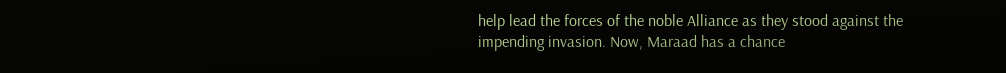help lead the forces of the noble Alliance as they stood against the impending invasion. Now, Maraad has a chance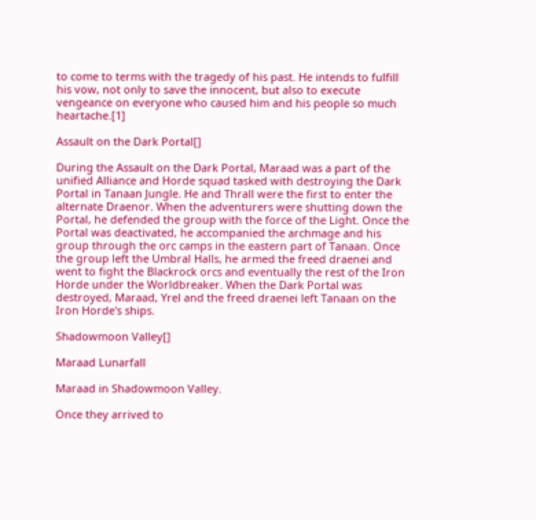to come to terms with the tragedy of his past. He intends to fulfill his vow, not only to save the innocent, but also to execute vengeance on everyone who caused him and his people so much heartache.[1]

Assault on the Dark Portal[]

During the Assault on the Dark Portal, Maraad was a part of the unified Alliance and Horde squad tasked with destroying the Dark Portal in Tanaan Jungle. He and Thrall were the first to enter the alternate Draenor. When the adventurers were shutting down the Portal, he defended the group with the force of the Light. Once the Portal was deactivated, he accompanied the archmage and his group through the orc camps in the eastern part of Tanaan. Once the group left the Umbral Halls, he armed the freed draenei and went to fight the Blackrock orcs and eventually the rest of the Iron Horde under the Worldbreaker. When the Dark Portal was destroyed, Maraad, Yrel and the freed draenei left Tanaan on the Iron Horde's ships.

Shadowmoon Valley[]

Maraad Lunarfall

Maraad in Shadowmoon Valley.

Once they arrived to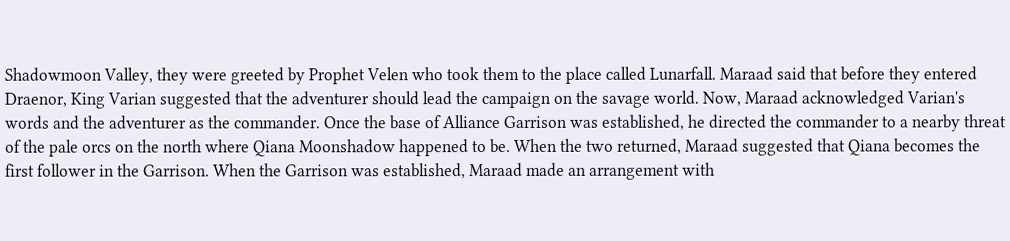Shadowmoon Valley, they were greeted by Prophet Velen who took them to the place called Lunarfall. Maraad said that before they entered Draenor, King Varian suggested that the adventurer should lead the campaign on the savage world. Now, Maraad acknowledged Varian's words and the adventurer as the commander. Once the base of Alliance Garrison was established, he directed the commander to a nearby threat of the pale orcs on the north where Qiana Moonshadow happened to be. When the two returned, Maraad suggested that Qiana becomes the first follower in the Garrison. When the Garrison was established, Maraad made an arrangement with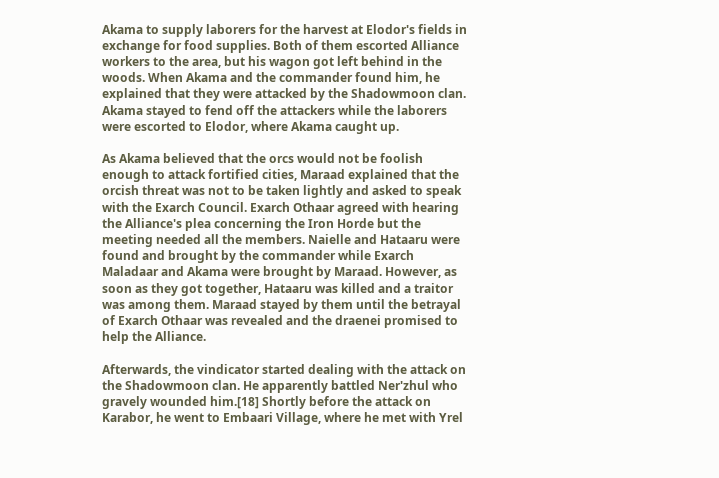Akama to supply laborers for the harvest at Elodor's fields in exchange for food supplies. Both of them escorted Alliance workers to the area, but his wagon got left behind in the woods. When Akama and the commander found him, he explained that they were attacked by the Shadowmoon clan. Akama stayed to fend off the attackers while the laborers were escorted to Elodor, where Akama caught up.

As Akama believed that the orcs would not be foolish enough to attack fortified cities, Maraad explained that the orcish threat was not to be taken lightly and asked to speak with the Exarch Council. Exarch Othaar agreed with hearing the Alliance's plea concerning the Iron Horde but the meeting needed all the members. Naielle and Hataaru were found and brought by the commander while Exarch Maladaar and Akama were brought by Maraad. However, as soon as they got together, Hataaru was killed and a traitor was among them. Maraad stayed by them until the betrayal of Exarch Othaar was revealed and the draenei promised to help the Alliance.

Afterwards, the vindicator started dealing with the attack on the Shadowmoon clan. He apparently battled Ner'zhul who gravely wounded him.[18] Shortly before the attack on Karabor, he went to Embaari Village, where he met with Yrel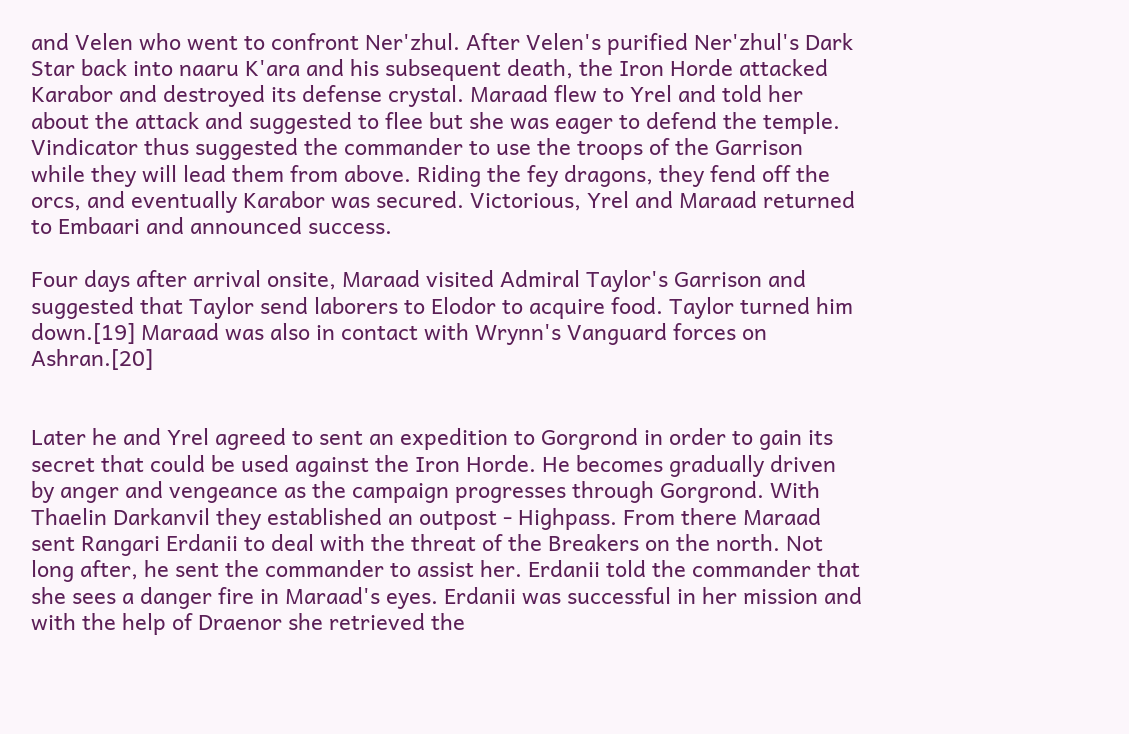and Velen who went to confront Ner'zhul. After Velen's purified Ner'zhul's Dark Star back into naaru K'ara and his subsequent death, the Iron Horde attacked Karabor and destroyed its defense crystal. Maraad flew to Yrel and told her about the attack and suggested to flee but she was eager to defend the temple. Vindicator thus suggested the commander to use the troops of the Garrison while they will lead them from above. Riding the fey dragons, they fend off the orcs, and eventually Karabor was secured. Victorious, Yrel and Maraad returned to Embaari and announced success.

Four days after arrival onsite, Maraad visited Admiral Taylor's Garrison and suggested that Taylor send laborers to Elodor to acquire food. Taylor turned him down.[19] Maraad was also in contact with Wrynn's Vanguard forces on Ashran.[20]


Later he and Yrel agreed to sent an expedition to Gorgrond in order to gain its secret that could be used against the Iron Horde. He becomes gradually driven by anger and vengeance as the campaign progresses through Gorgrond. With Thaelin Darkanvil they established an outpost - Highpass. From there Maraad sent Rangari Erdanii to deal with the threat of the Breakers on the north. Not long after, he sent the commander to assist her. Erdanii told the commander that she sees a danger fire in Maraad's eyes. Erdanii was successful in her mission and with the help of Draenor she retrieved the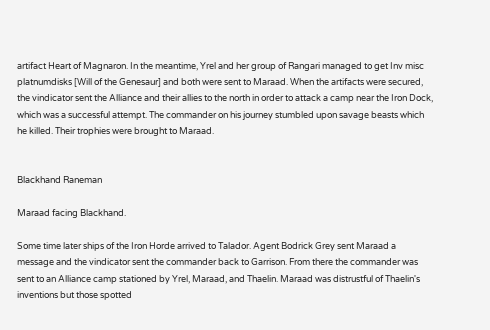artifact Heart of Magnaron. In the meantime, Yrel and her group of Rangari managed to get Inv misc platnumdisks [Will of the Genesaur] and both were sent to Maraad. When the artifacts were secured, the vindicator sent the Alliance and their allies to the north in order to attack a camp near the Iron Dock, which was a successful attempt. The commander on his journey stumbled upon savage beasts which he killed. Their trophies were brought to Maraad.


Blackhand Raneman

Maraad facing Blackhand.

Some time later ships of the Iron Horde arrived to Talador. Agent Bodrick Grey sent Maraad a message and the vindicator sent the commander back to Garrison. From there the commander was sent to an Alliance camp stationed by Yrel, Maraad, and Thaelin. Maraad was distrustful of Thaelin's inventions but those spotted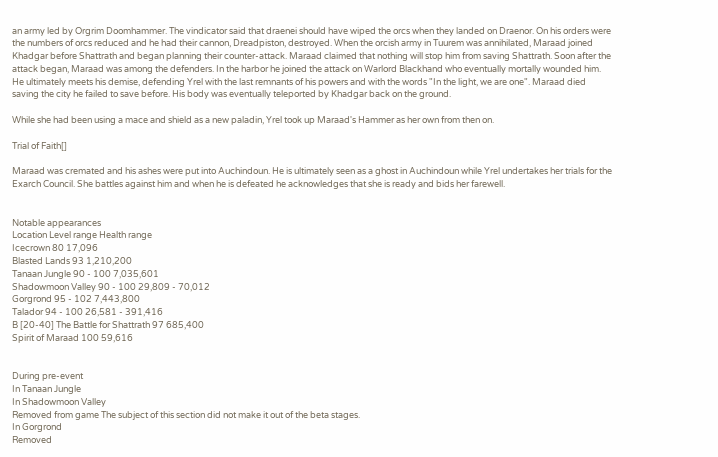an army led by Orgrim Doomhammer. The vindicator said that draenei should have wiped the orcs when they landed on Draenor. On his orders were the numbers of orcs reduced and he had their cannon, Dreadpiston, destroyed. When the orcish army in Tuurem was annihilated, Maraad joined Khadgar before Shattrath and began planning their counter-attack. Maraad claimed that nothing will stop him from saving Shattrath. Soon after the attack began, Maraad was among the defenders. In the harbor he joined the attack on Warlord Blackhand who eventually mortally wounded him. He ultimately meets his demise, defending Yrel with the last remnants of his powers and with the words "In the light, we are one". Maraad died saving the city he failed to save before. His body was eventually teleported by Khadgar back on the ground.

While she had been using a mace and shield as a new paladin, Yrel took up Maraad's Hammer as her own from then on.

Trial of Faith[]

Maraad was cremated and his ashes were put into Auchindoun. He is ultimately seen as a ghost in Auchindoun while Yrel undertakes her trials for the Exarch Council. She battles against him and when he is defeated he acknowledges that she is ready and bids her farewell.


Notable appearances
Location Level range Health range
Icecrown 80 17,096
Blasted Lands 93 1,210,200
Tanaan Jungle 90 - 100 7,035,601
Shadowmoon Valley 90 - 100 29,809 - 70,012
Gorgrond 95 - 102 7,443,800
Talador 94 - 100 26,581 - 391,416
B [20-40] The Battle for Shattrath 97 685,400
Spirit of Maraad 100 59,616


During pre-event
In Tanaan Jungle
In Shadowmoon Valley
Removed from game The subject of this section did not make it out of the beta stages.
In Gorgrond
Removed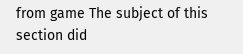from game The subject of this section did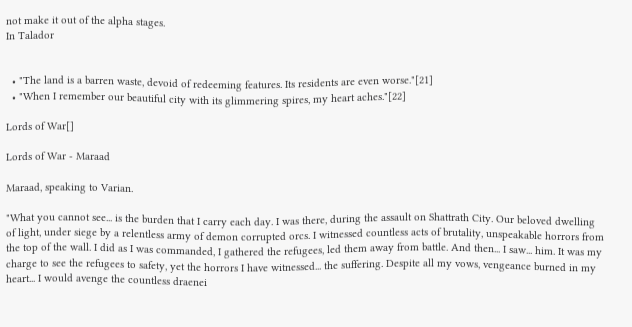not make it out of the alpha stages.
In Talador


  • "The land is a barren waste, devoid of redeeming features. Its residents are even worse."[21]
  • "When I remember our beautiful city with its glimmering spires, my heart aches."[22]

Lords of War[]

Lords of War - Maraad

Maraad, speaking to Varian.

"What you cannot see... is the burden that I carry each day. I was there, during the assault on Shattrath City. Our beloved dwelling of light, under siege by a relentless army of demon corrupted orcs. I witnessed countless acts of brutality, unspeakable horrors from the top of the wall. I did as I was commanded, I gathered the refugees, led them away from battle. And then... I saw... him. It was my charge to see the refugees to safety, yet the horrors I have witnessed... the suffering. Despite all my vows, vengeance burned in my heart... I would avenge the countless draenei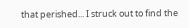that perished... I struck out to find the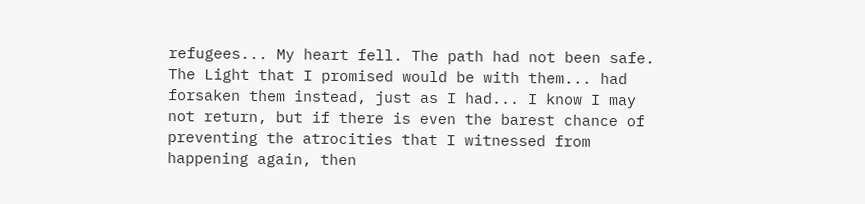refugees... My heart fell. The path had not been safe. The Light that I promised would be with them... had forsaken them instead, just as I had... I know I may not return, but if there is even the barest chance of preventing the atrocities that I witnessed from happening again, then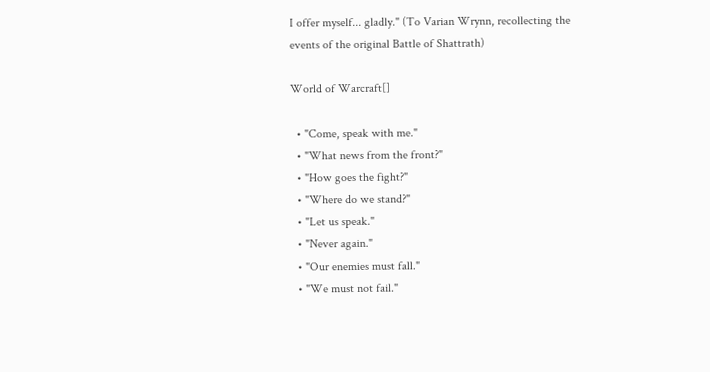I offer myself... gladly." (To Varian Wrynn, recollecting the events of the original Battle of Shattrath)

World of Warcraft[]

  • "Come, speak with me."
  • "What news from the front?"
  • "How goes the fight?"
  • "Where do we stand?"
  • "Let us speak."
  • "Never again."
  • "Our enemies must fall."
  • "We must not fail."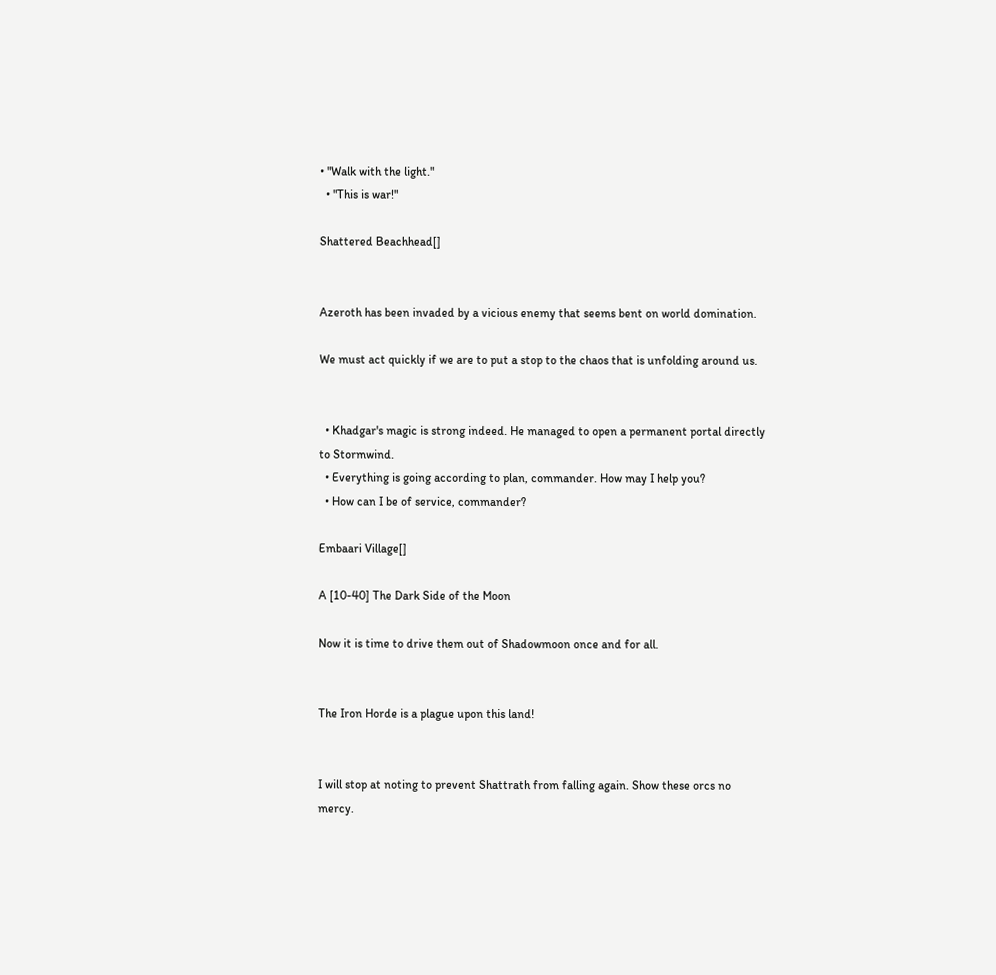• "Walk with the light."
  • "This is war!"

Shattered Beachhead[]


Azeroth has been invaded by a vicious enemy that seems bent on world domination.

We must act quickly if we are to put a stop to the chaos that is unfolding around us.


  • Khadgar's magic is strong indeed. He managed to open a permanent portal directly to Stormwind.
  • Everything is going according to plan, commander. How may I help you?
  • How can I be of service, commander?

Embaari Village[]

A [10-40] The Dark Side of the Moon

Now it is time to drive them out of Shadowmoon once and for all.


The Iron Horde is a plague upon this land!


I will stop at noting to prevent Shattrath from falling again. Show these orcs no mercy.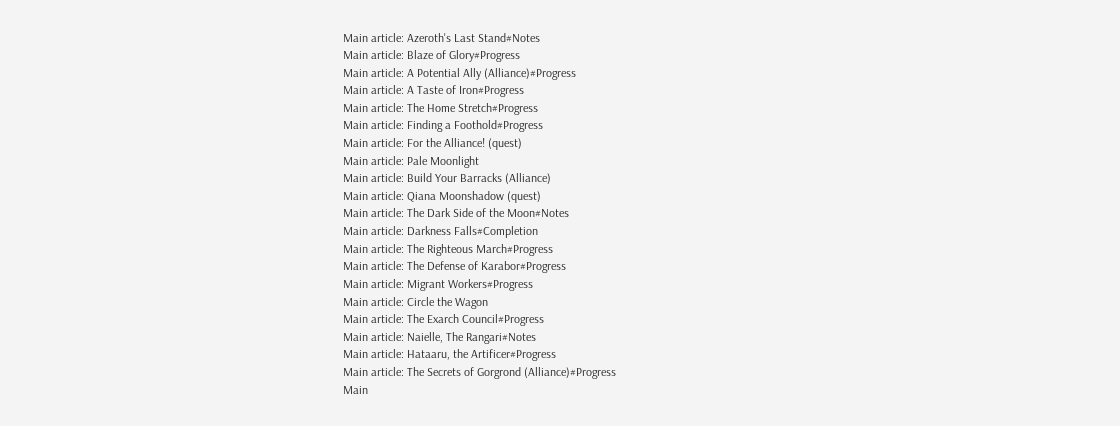Main article: Azeroth's Last Stand#Notes
Main article: Blaze of Glory#Progress
Main article: A Potential Ally (Alliance)#Progress
Main article: A Taste of Iron#Progress
Main article: The Home Stretch#Progress
Main article: Finding a Foothold#Progress
Main article: For the Alliance! (quest)
Main article: Pale Moonlight
Main article: Build Your Barracks (Alliance)
Main article: Qiana Moonshadow (quest)
Main article: The Dark Side of the Moon#Notes
Main article: Darkness Falls#Completion
Main article: The Righteous March#Progress
Main article: The Defense of Karabor#Progress
Main article: Migrant Workers#Progress
Main article: Circle the Wagon
Main article: The Exarch Council#Progress
Main article: Naielle, The Rangari#Notes
Main article: Hataaru, the Artificer#Progress
Main article: The Secrets of Gorgrond (Alliance)#Progress
Main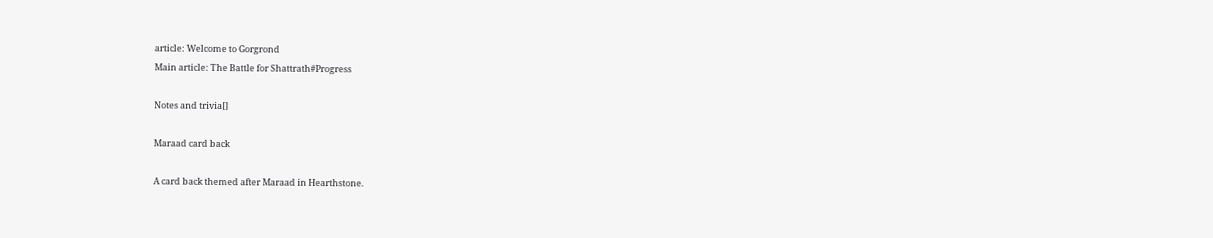article: Welcome to Gorgrond
Main article: The Battle for Shattrath#Progress

Notes and trivia[]

Maraad card back

A card back themed after Maraad in Hearthstone.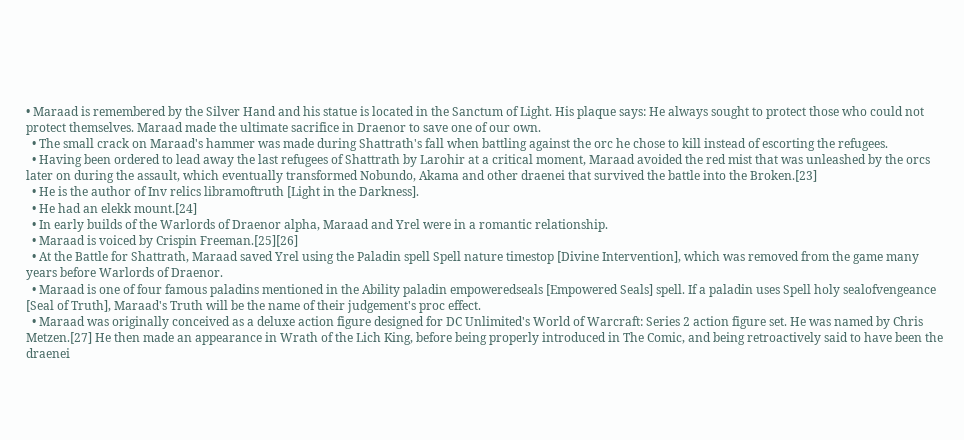• Maraad is remembered by the Silver Hand and his statue is located in the Sanctum of Light. His plaque says: He always sought to protect those who could not protect themselves. Maraad made the ultimate sacrifice in Draenor to save one of our own.
  • The small crack on Maraad's hammer was made during Shattrath's fall when battling against the orc he chose to kill instead of escorting the refugees.
  • Having been ordered to lead away the last refugees of Shattrath by Larohir at a critical moment, Maraad avoided the red mist that was unleashed by the orcs later on during the assault, which eventually transformed Nobundo, Akama and other draenei that survived the battle into the Broken.[23]
  • He is the author of Inv relics libramoftruth [Light in the Darkness].
  • He had an elekk mount.[24]
  • In early builds of the Warlords of Draenor alpha, Maraad and Yrel were in a romantic relationship.
  • Maraad is voiced by Crispin Freeman.[25][26]
  • At the Battle for Shattrath, Maraad saved Yrel using the Paladin spell Spell nature timestop [Divine Intervention], which was removed from the game many years before Warlords of Draenor.
  • Maraad is one of four famous paladins mentioned in the Ability paladin empoweredseals [Empowered Seals] spell. If a paladin uses Spell holy sealofvengeance [Seal of Truth], Maraad's Truth will be the name of their judgement's proc effect.
  • Maraad was originally conceived as a deluxe action figure designed for DC Unlimited's World of Warcraft: Series 2 action figure set. He was named by Chris Metzen.[27] He then made an appearance in Wrath of the Lich King, before being properly introduced in The Comic, and being retroactively said to have been the draenei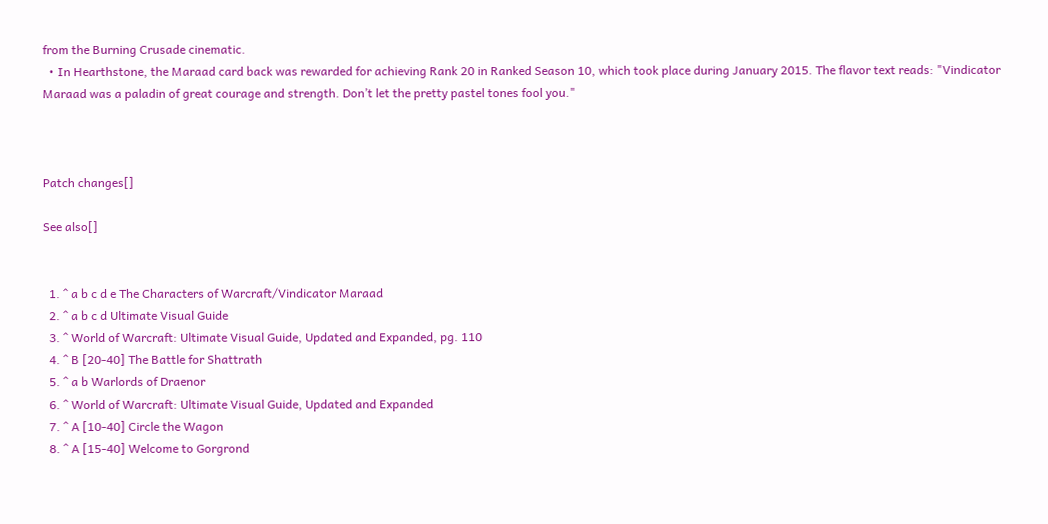from the Burning Crusade cinematic.
  • In Hearthstone, the Maraad card back was rewarded for achieving Rank 20 in Ranked Season 10, which took place during January 2015. The flavor text reads: "Vindicator Maraad was a paladin of great courage and strength. Don’t let the pretty pastel tones fool you."



Patch changes[]

See also[]


  1. ^ a b c d e The Characters of Warcraft/Vindicator Maraad
  2. ^ a b c d Ultimate Visual Guide
  3. ^ World of Warcraft: Ultimate Visual Guide, Updated and Expanded, pg. 110
  4. ^ B [20-40] The Battle for Shattrath
  5. ^ a b Warlords of Draenor
  6. ^ World of Warcraft: Ultimate Visual Guide, Updated and Expanded
  7. ^ A [10-40] Circle the Wagon
  8. ^ A [15-40] Welcome to Gorgrond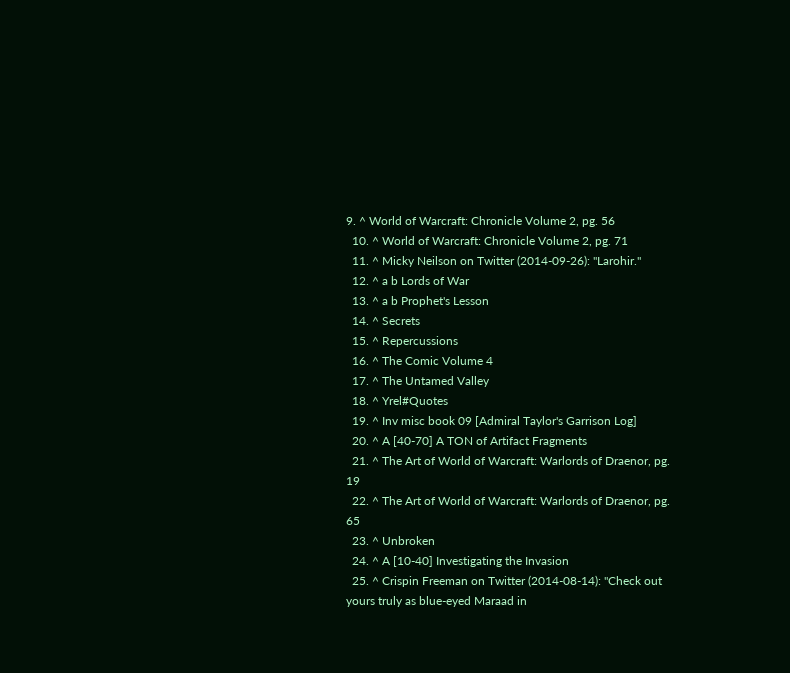9. ^ World of Warcraft: Chronicle Volume 2, pg. 56
  10. ^ World of Warcraft: Chronicle Volume 2, pg. 71
  11. ^ Micky Neilson on Twitter (2014-09-26): "Larohir."
  12. ^ a b Lords of War
  13. ^ a b Prophet's Lesson
  14. ^ Secrets
  15. ^ Repercussions
  16. ^ The Comic Volume 4
  17. ^ The Untamed Valley
  18. ^ Yrel#Quotes
  19. ^ Inv misc book 09 [Admiral Taylor's Garrison Log]
  20. ^ A [40-70] A TON of Artifact Fragments
  21. ^ The Art of World of Warcraft: Warlords of Draenor, pg. 19
  22. ^ The Art of World of Warcraft: Warlords of Draenor, pg. 65
  23. ^ Unbroken
  24. ^ A [10-40] Investigating the Invasion
  25. ^ Crispin Freeman on Twitter (2014-08-14): "Check out yours truly as blue-eyed Maraad in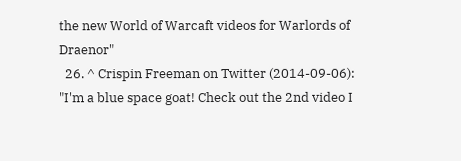the new World of Warcaft videos for Warlords of Draenor"
  26. ^ Crispin Freeman on Twitter (2014-09-06): "I'm a blue space goat! Check out the 2nd video I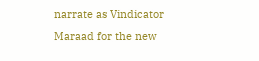narrate as Vindicator Maraad for the new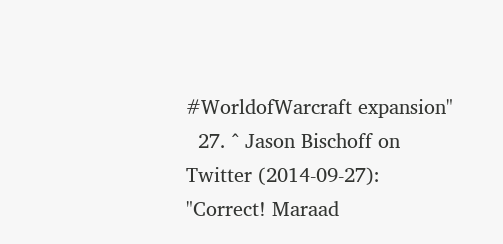#WorldofWarcraft expansion"
  27. ^ Jason Bischoff on Twitter (2014-09-27): "Correct! Maraad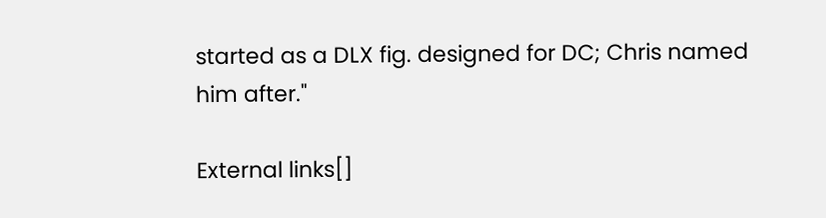started as a DLX fig. designed for DC; Chris named him after."

External links[]